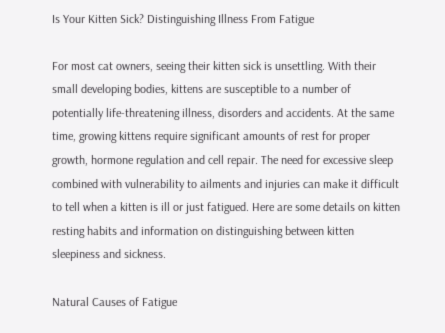Is Your Kitten Sick? Distinguishing Illness From Fatigue

For most cat owners, seeing their kitten sick is unsettling. With their small developing bodies, kittens are susceptible to a number of potentially life-threatening illness, disorders and accidents. At the same time, growing kittens require significant amounts of rest for proper growth, hormone regulation and cell repair. The need for excessive sleep combined with vulnerability to ailments and injuries can make it difficult to tell when a kitten is ill or just fatigued. Here are some details on kitten resting habits and information on distinguishing between kitten sleepiness and sickness.

Natural Causes of Fatigue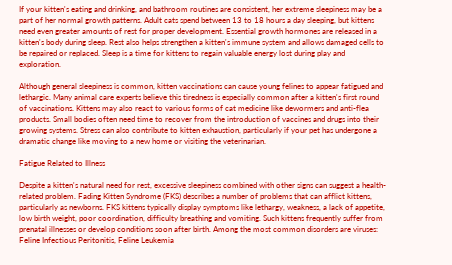If your kitten's eating and drinking, and bathroom routines are consistent, her extreme sleepiness may be a part of her normal growth patterns. Adult cats spend between 13 to 18 hours a day sleeping, but kittens need even greater amounts of rest for proper development. Essential growth hormones are released in a kitten's body during sleep. Rest also helps strengthen a kitten's immune system and allows damaged cells to be repaired or replaced. Sleep is a time for kittens to regain valuable energy lost during play and exploration.

Although general sleepiness is common, kitten vaccinations can cause young felines to appear fatigued and lethargic. Many animal care experts believe this tiredness is especially common after a kitten's first round of vaccinations. Kittens may also react to various forms of cat medicine like dewormers and anti-flea products. Small bodies often need time to recover from the introduction of vaccines and drugs into their growing systems. Stress can also contribute to kitten exhaustion, particularly if your pet has undergone a dramatic change like moving to a new home or visiting the veterinarian.

Fatigue Related to Illness

Despite a kitten's natural need for rest, excessive sleepiness combined with other signs can suggest a health-related problem. Fading Kitten Syndrome (FKS) describes a number of problems that can afflict kittens, particularly as newborns. FKS kittens typically display symptoms like lethargy, weakness, a lack of appetite, low birth weight, poor coordination, difficulty breathing and vomiting. Such kittens frequently suffer from prenatal illnesses or develop conditions soon after birth. Among the most common disorders are viruses: Feline Infectious Peritonitis, Feline Leukemia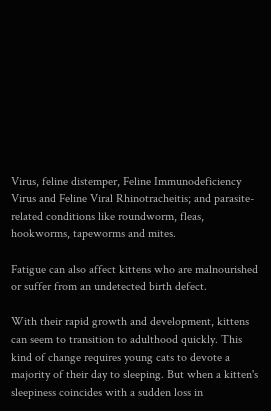Virus, feline distemper, Feline Immunodeficiency Virus and Feline Viral Rhinotracheitis; and parasite-related conditions like roundworm, fleas, hookworms, tapeworms and mites.

Fatigue can also affect kittens who are malnourished or suffer from an undetected birth defect.

With their rapid growth and development, kittens can seem to transition to adulthood quickly. This kind of change requires young cats to devote a majority of their day to sleeping. But when a kitten's sleepiness coincides with a sudden loss in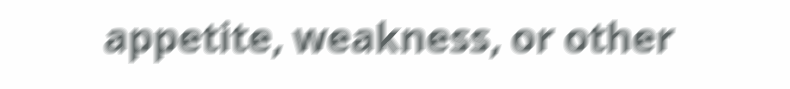appetite, weakness, or other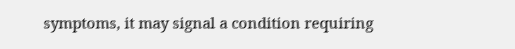symptoms, it may signal a condition requiring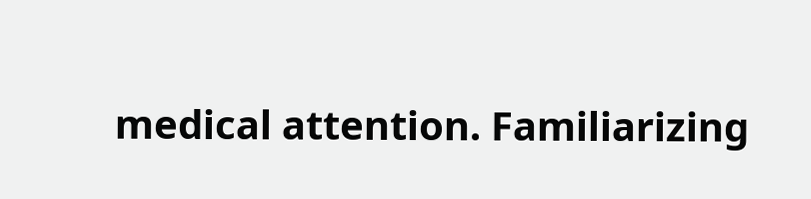medical attention. Familiarizing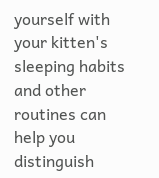yourself with your kitten's sleeping habits and other routines can help you distinguish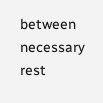between necessary rest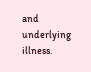and underlying illness.